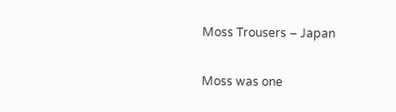Moss Trousers – Japan

Moss was one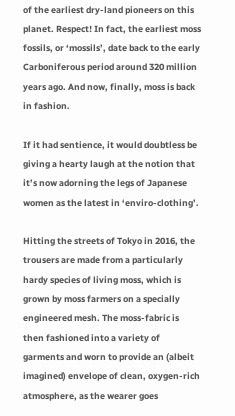of the earliest dry-land pioneers on this planet. Respect! In fact, the earliest moss fossils, or ‘mossils’, date back to the early Carboniferous period around 320 million years ago. And now, finally, moss is back in fashion.

If it had sentience, it would doubtless be giving a hearty laugh at the notion that it’s now adorning the legs of Japanese women as the latest in ‘enviro-clothing’.

Hitting the streets of Tokyo in 2016, the trousers are made from a particularly hardy species of living moss, which is grown by moss farmers on a specially engineered mesh. The moss-fabric is then fashioned into a variety of garments and worn to provide an (albeit imagined) envelope of clean, oxygen-rich atmosphere, as the wearer goes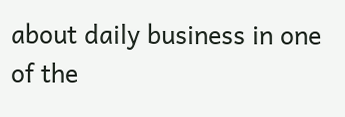about daily business in one of the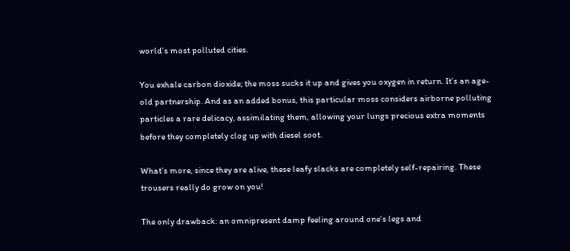world’s most polluted cities.

You exhale carbon dioxide; the moss sucks it up and gives you oxygen in return. It’s an age-old partnership. And as an added bonus, this particular moss considers airborne polluting particles a rare delicacy, assimilating them, allowing your lungs precious extra moments before they completely clog up with diesel soot.

What’s more, since they are alive, these leafy slacks are completely self-repairing. These trousers really do grow on you!

The only drawback: an omnipresent damp feeling around one’s legs and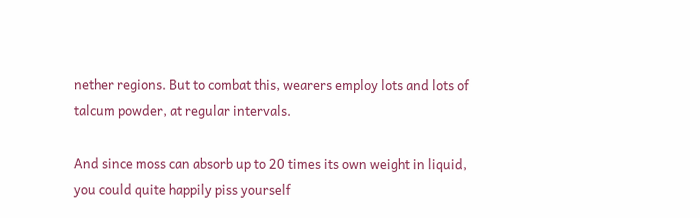nether regions. But to combat this, wearers employ lots and lots of talcum powder, at regular intervals.

And since moss can absorb up to 20 times its own weight in liquid, you could quite happily piss yourself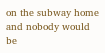on the subway home and nobody would be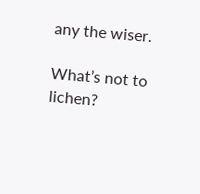any the wiser.

What’s not to lichen?